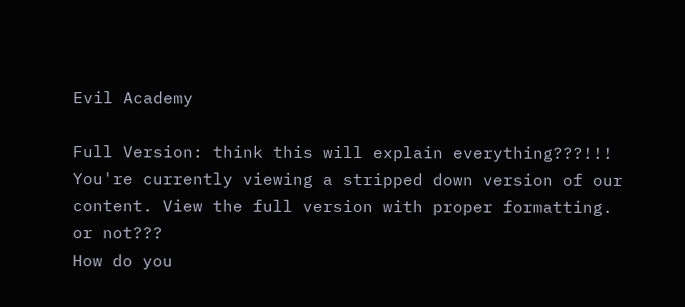Evil Academy

Full Version: think this will explain everything???!!!
You're currently viewing a stripped down version of our content. View the full version with proper formatting.
or not???
How do you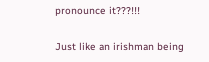pronounce it???!!!

Just like an irishman being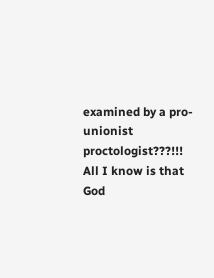examined by a pro-unionist proctologist???!!!
All I know is that God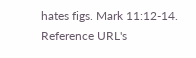hates figs. Mark 11:12-14.
Reference URL's